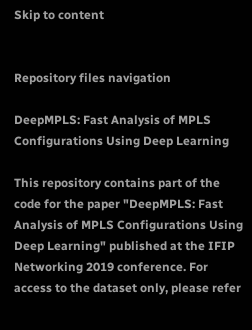Skip to content


Repository files navigation

DeepMPLS: Fast Analysis of MPLS Configurations Using Deep Learning

This repository contains part of the code for the paper "DeepMPLS: Fast Analysis of MPLS Configurations Using Deep Learning" published at the IFIP Networking 2019 conference. For access to the dataset only, please refer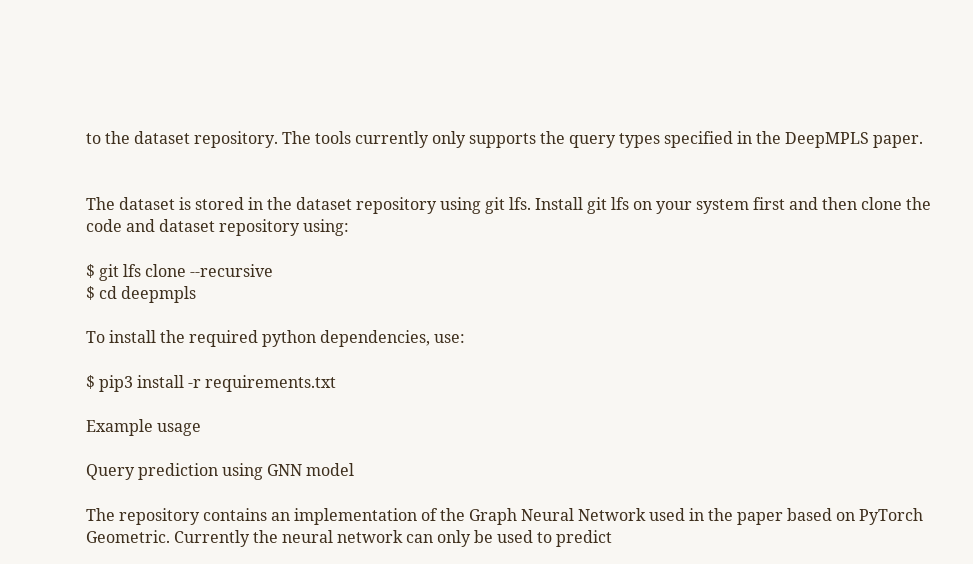to the dataset repository. The tools currently only supports the query types specified in the DeepMPLS paper.


The dataset is stored in the dataset repository using git lfs. Install git lfs on your system first and then clone the code and dataset repository using:

$ git lfs clone --recursive
$ cd deepmpls

To install the required python dependencies, use:

$ pip3 install -r requirements.txt

Example usage

Query prediction using GNN model

The repository contains an implementation of the Graph Neural Network used in the paper based on PyTorch Geometric. Currently the neural network can only be used to predict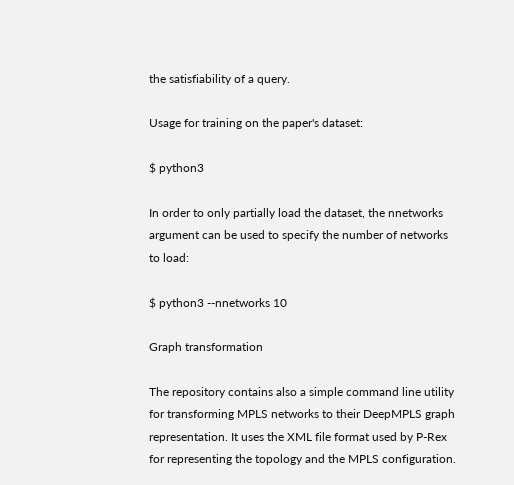the satisfiability of a query.

Usage for training on the paper's dataset:

$ python3

In order to only partially load the dataset, the nnetworks argument can be used to specify the number of networks to load:

$ python3 --nnetworks 10

Graph transformation

The repository contains also a simple command line utility for transforming MPLS networks to their DeepMPLS graph representation. It uses the XML file format used by P-Rex for representing the topology and the MPLS configuration.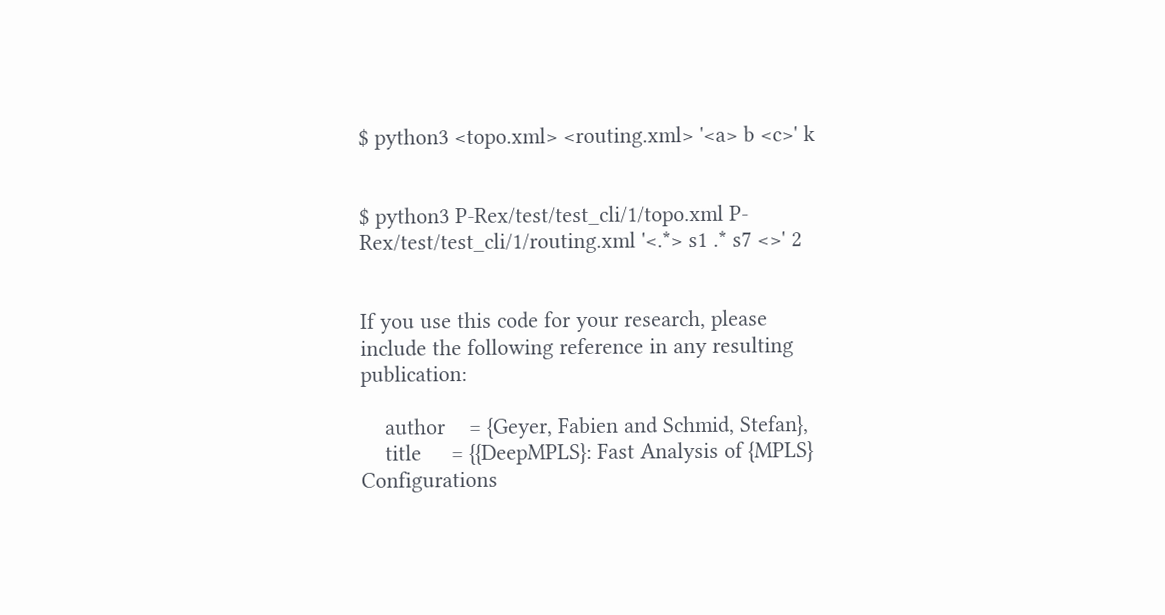$ python3 <topo.xml> <routing.xml> '<a> b <c>' k


$ python3 P-Rex/test/test_cli/1/topo.xml P-Rex/test/test_cli/1/routing.xml '<.*> s1 .* s7 <>' 2


If you use this code for your research, please include the following reference in any resulting publication:

    author    = {Geyer, Fabien and Schmid, Stefan},
    title     = {{DeepMPLS}: Fast Analysis of {MPLS} Configurations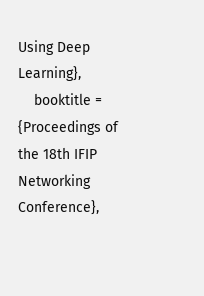Using Deep Learning},
    booktitle = {Proceedings of the 18th IFIP Networking Conference},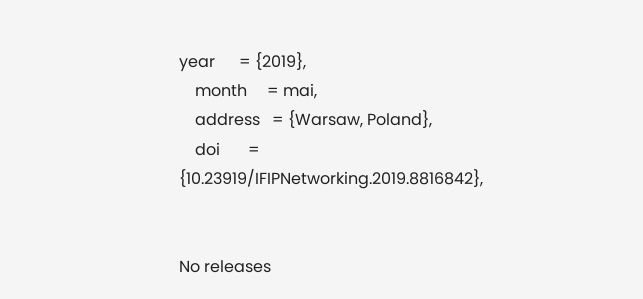year      = {2019},
    month     = mai,
    address   = {Warsaw, Poland},
    doi       = {10.23919/IFIPNetworking.2019.8816842},


No releases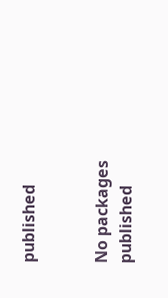published


No packages published